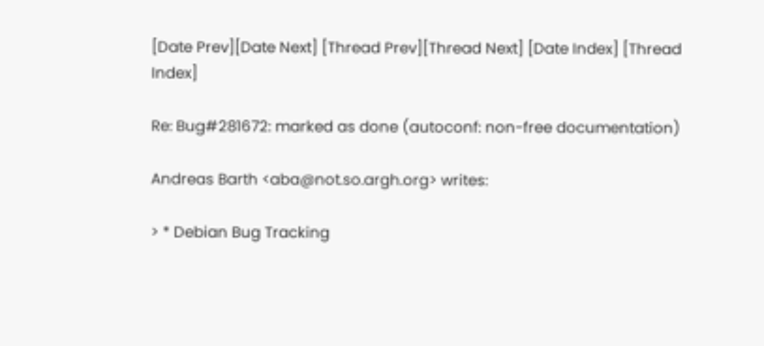[Date Prev][Date Next] [Thread Prev][Thread Next] [Date Index] [Thread Index]

Re: Bug#281672: marked as done (autoconf: non-free documentation)

Andreas Barth <aba@not.so.argh.org> writes:

> * Debian Bug Tracking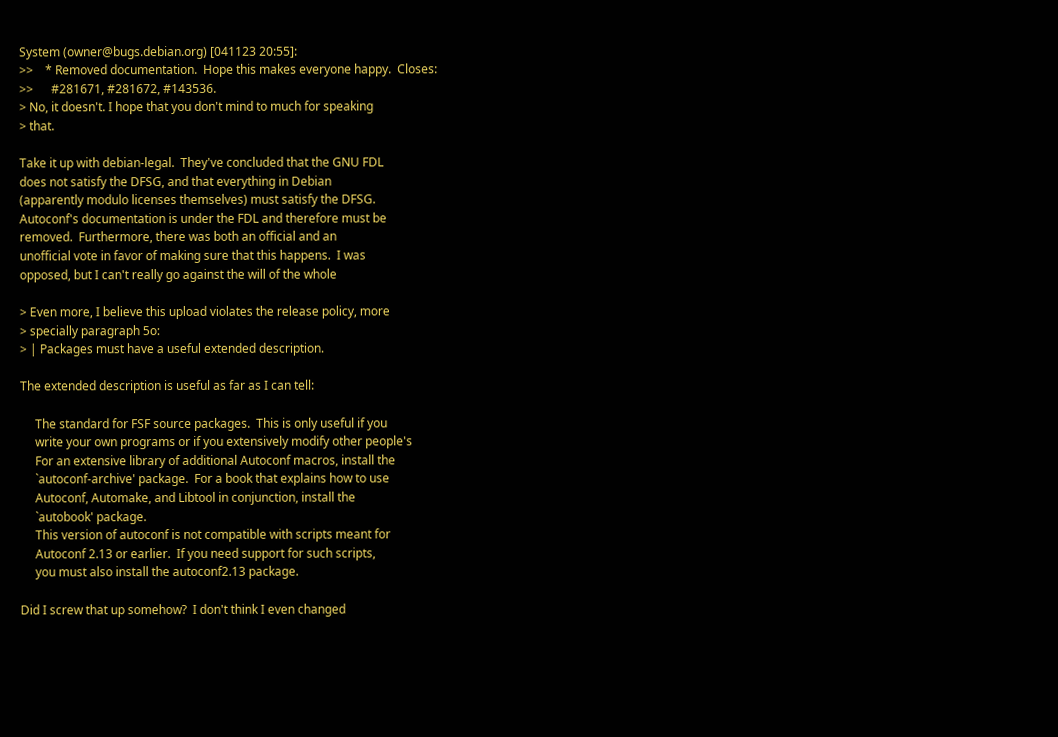System (owner@bugs.debian.org) [041123 20:55]:
>>    * Removed documentation.  Hope this makes everyone happy.  Closes:
>>      #281671, #281672, #143536.
> No, it doesn't. I hope that you don't mind to much for speaking
> that.

Take it up with debian-legal.  They've concluded that the GNU FDL
does not satisfy the DFSG, and that everything in Debian
(apparently modulo licenses themselves) must satisfy the DFSG.
Autoconf's documentation is under the FDL and therefore must be
removed.  Furthermore, there was both an official and an
unofficial vote in favor of making sure that this happens.  I was
opposed, but I can't really go against the will of the whole

> Even more, I believe this upload violates the release policy, more
> specially paragraph 5o:
> | Packages must have a useful extended description.

The extended description is useful as far as I can tell:

     The standard for FSF source packages.  This is only useful if you
     write your own programs or if you extensively modify other people's
     For an extensive library of additional Autoconf macros, install the
     `autoconf-archive' package.  For a book that explains how to use
     Autoconf, Automake, and Libtool in conjunction, install the
     `autobook' package.
     This version of autoconf is not compatible with scripts meant for
     Autoconf 2.13 or earlier.  If you need support for such scripts,
     you must also install the autoconf2.13 package.

Did I screw that up somehow?  I don't think I even changed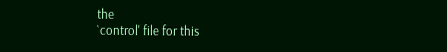the
`control' file for this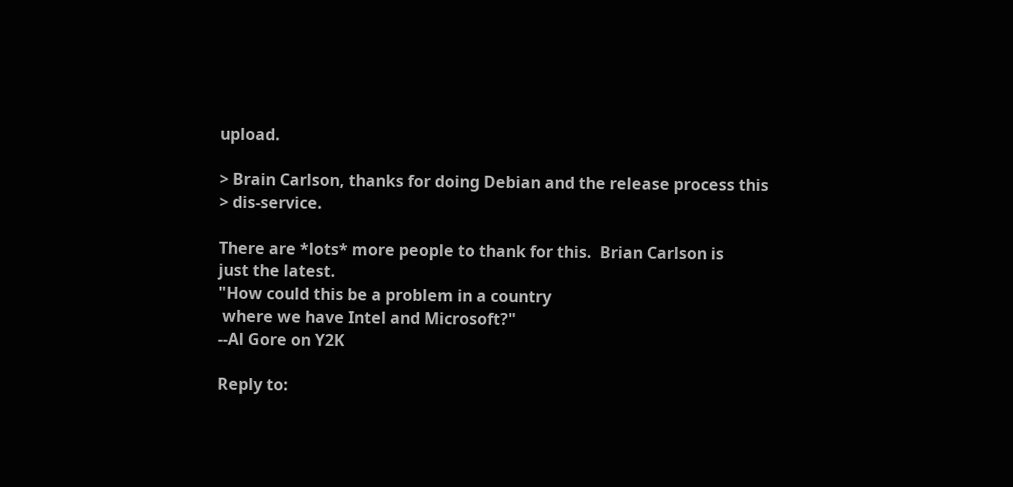upload.

> Brain Carlson, thanks for doing Debian and the release process this
> dis-service.

There are *lots* more people to thank for this.  Brian Carlson is
just the latest.
"How could this be a problem in a country
 where we have Intel and Microsoft?"
--Al Gore on Y2K

Reply to: